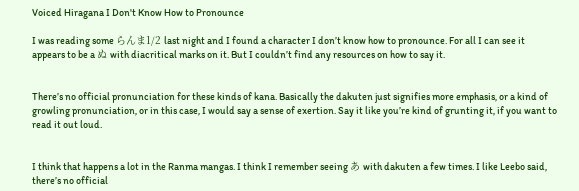Voiced Hiragana I Don't Know How to Pronounce

I was reading some らんま1/2 last night and I found a character I don’t know how to pronounce. For all I can see it appears to be a ぬ with diacritical marks on it. But I couldn’t find any resources on how to say it.


There’s no official pronunciation for these kinds of kana. Basically the dakuten just signifies more emphasis, or a kind of growling pronunciation, or in this case, I would say a sense of exertion. Say it like you’re kind of grunting it, if you want to read it out loud.


I think that happens a lot in the Ranma mangas. I think I remember seeing あ with dakuten a few times. I like Leebo said, there’s no official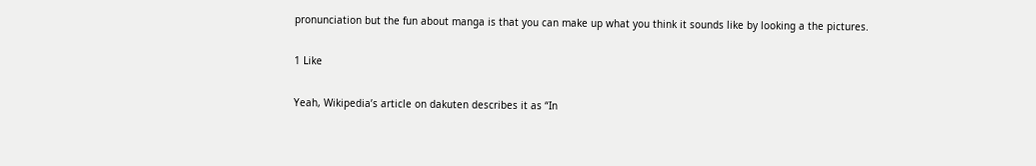pronunciation but the fun about manga is that you can make up what you think it sounds like by looking a the pictures.

1 Like

Yeah, Wikipedia’s article on dakuten describes it as “In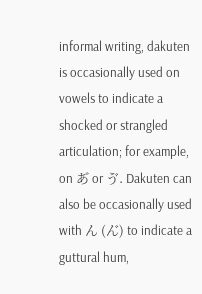informal writing, dakuten is occasionally used on vowels to indicate a shocked or strangled articulation; for example, on あ゙ or ゔ. Dakuten can also be occasionally used with ん (ん゙) to indicate a guttural hum,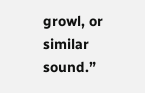growl, or similar sound.”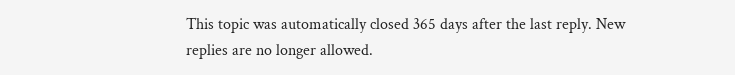This topic was automatically closed 365 days after the last reply. New replies are no longer allowed.